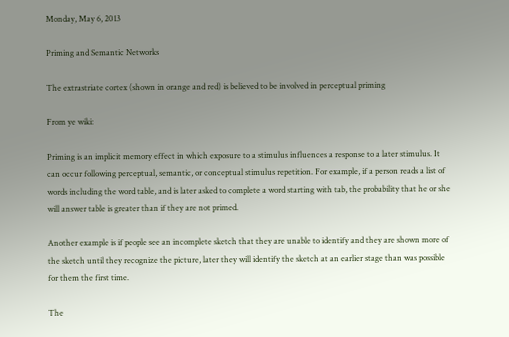Monday, May 6, 2013

Priming and Semantic Networks

The extrastriate cortex (shown in orange and red) is believed to be involved in perceptual priming

From ye wiki:

Priming is an implicit memory effect in which exposure to a stimulus influences a response to a later stimulus. It can occur following perceptual, semantic, or conceptual stimulus repetition. For example, if a person reads a list of words including the word table, and is later asked to complete a word starting with tab, the probability that he or she will answer table is greater than if they are not primed.

Another example is if people see an incomplete sketch that they are unable to identify and they are shown more of the sketch until they recognize the picture, later they will identify the sketch at an earlier stage than was possible for them the first time.

The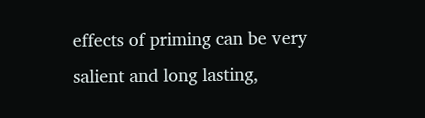effects of priming can be very salient and long lasting,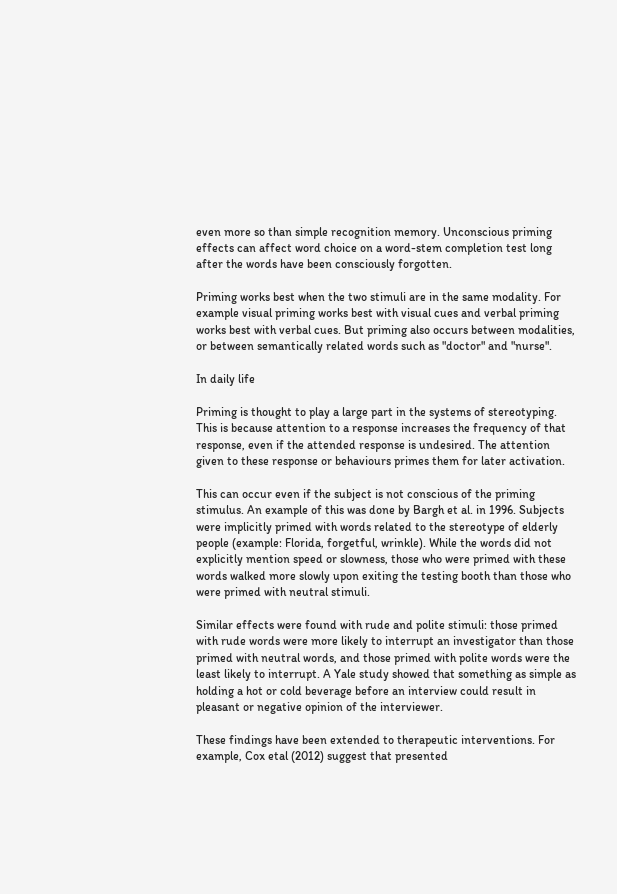even more so than simple recognition memory. Unconscious priming effects can affect word choice on a word-stem completion test long after the words have been consciously forgotten.

Priming works best when the two stimuli are in the same modality. For example visual priming works best with visual cues and verbal priming works best with verbal cues. But priming also occurs between modalities, or between semantically related words such as "doctor" and "nurse".

In daily life

Priming is thought to play a large part in the systems of stereotyping. This is because attention to a response increases the frequency of that response, even if the attended response is undesired. The attention given to these response or behaviours primes them for later activation.

This can occur even if the subject is not conscious of the priming stimulus. An example of this was done by Bargh et al. in 1996. Subjects were implicitly primed with words related to the stereotype of elderly people (example: Florida, forgetful, wrinkle). While the words did not explicitly mention speed or slowness, those who were primed with these words walked more slowly upon exiting the testing booth than those who were primed with neutral stimuli.

Similar effects were found with rude and polite stimuli: those primed with rude words were more likely to interrupt an investigator than those primed with neutral words, and those primed with polite words were the least likely to interrupt. A Yale study showed that something as simple as holding a hot or cold beverage before an interview could result in pleasant or negative opinion of the interviewer.

These findings have been extended to therapeutic interventions. For example, Cox etal (2012) suggest that presented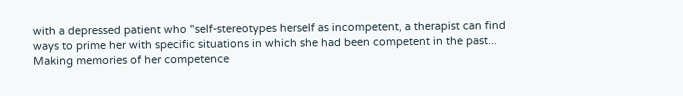with a depressed patient who "self-stereotypes herself as incompetent, a therapist can find ways to prime her with specific situations in which she had been competent in the past... Making memories of her competence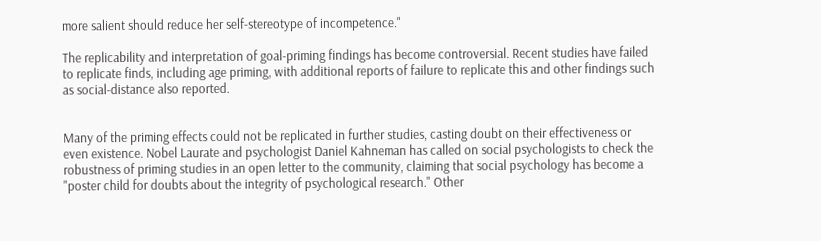more salient should reduce her self-stereotype of incompetence."

The replicability and interpretation of goal-priming findings has become controversial. Recent studies have failed to replicate finds, including age priming, with additional reports of failure to replicate this and other findings such as social-distance also reported.


Many of the priming effects could not be replicated in further studies, casting doubt on their effectiveness or even existence. Nobel Laurate and psychologist Daniel Kahneman has called on social psychologists to check the robustness of priming studies in an open letter to the community, claiming that social psychology has become a "poster child for doubts about the integrity of psychological research." Other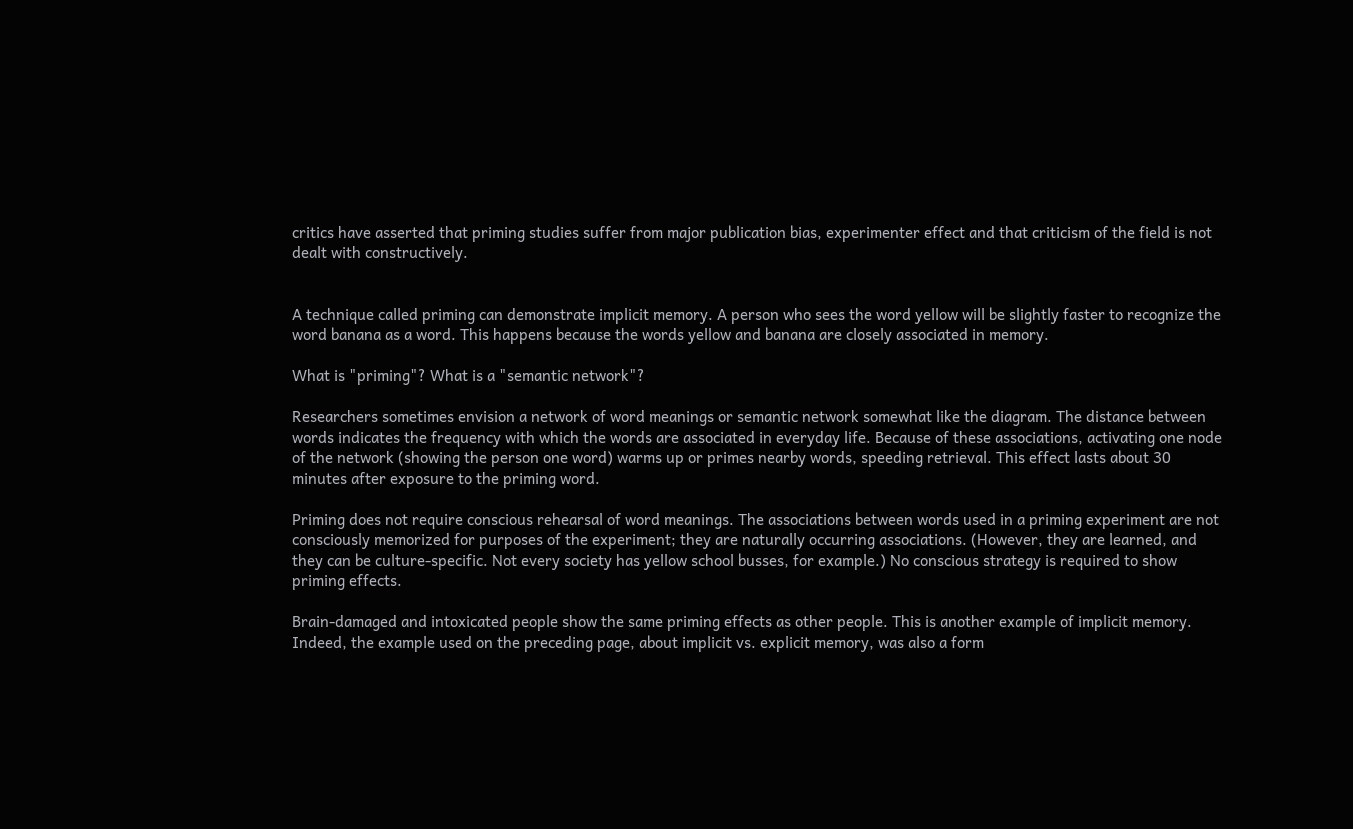critics have asserted that priming studies suffer from major publication bias, experimenter effect and that criticism of the field is not dealt with constructively.


A technique called priming can demonstrate implicit memory. A person who sees the word yellow will be slightly faster to recognize the word banana as a word. This happens because the words yellow and banana are closely associated in memory.

What is "priming"? What is a "semantic network"?

Researchers sometimes envision a network of word meanings or semantic network somewhat like the diagram. The distance between words indicates the frequency with which the words are associated in everyday life. Because of these associations, activating one node of the network (showing the person one word) warms up or primes nearby words, speeding retrieval. This effect lasts about 30 minutes after exposure to the priming word.

Priming does not require conscious rehearsal of word meanings. The associations between words used in a priming experiment are not consciously memorized for purposes of the experiment; they are naturally occurring associations. (However, they are learned, and they can be culture-specific. Not every society has yellow school busses, for example.) No conscious strategy is required to show priming effects.

Brain-damaged and intoxicated people show the same priming effects as other people. This is another example of implicit memory. Indeed, the example used on the preceding page, about implicit vs. explicit memory, was also a form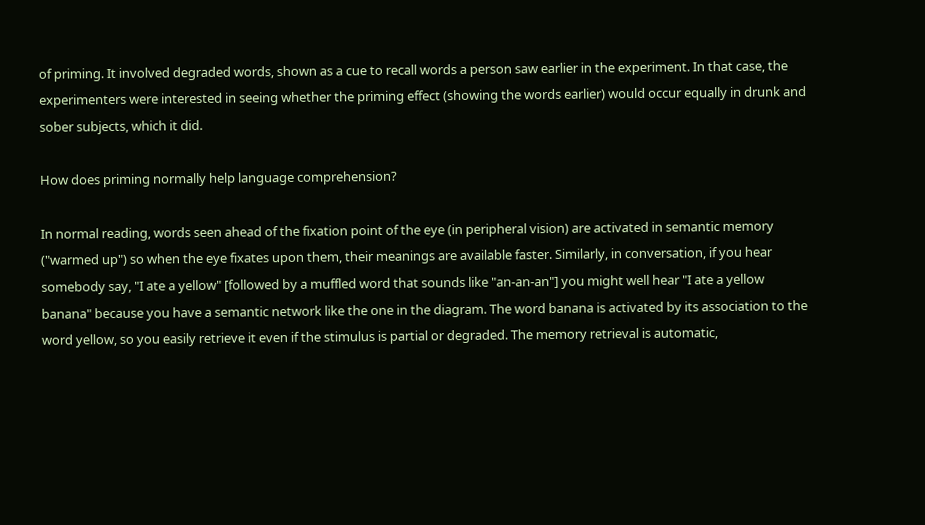of priming. It involved degraded words, shown as a cue to recall words a person saw earlier in the experiment. In that case, the experimenters were interested in seeing whether the priming effect (showing the words earlier) would occur equally in drunk and sober subjects, which it did.

How does priming normally help language comprehension?

In normal reading, words seen ahead of the fixation point of the eye (in peripheral vision) are activated in semantic memory ("warmed up") so when the eye fixates upon them, their meanings are available faster. Similarly, in conversation, if you hear somebody say, "I ate a yellow" [followed by a muffled word that sounds like "an-an-an"] you might well hear "I ate a yellow banana" because you have a semantic network like the one in the diagram. The word banana is activated by its association to the word yellow, so you easily retrieve it even if the stimulus is partial or degraded. The memory retrieval is automatic,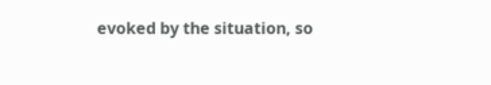evoked by the situation, so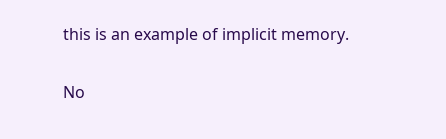this is an example of implicit memory.

No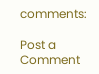comments:

Post a Comment